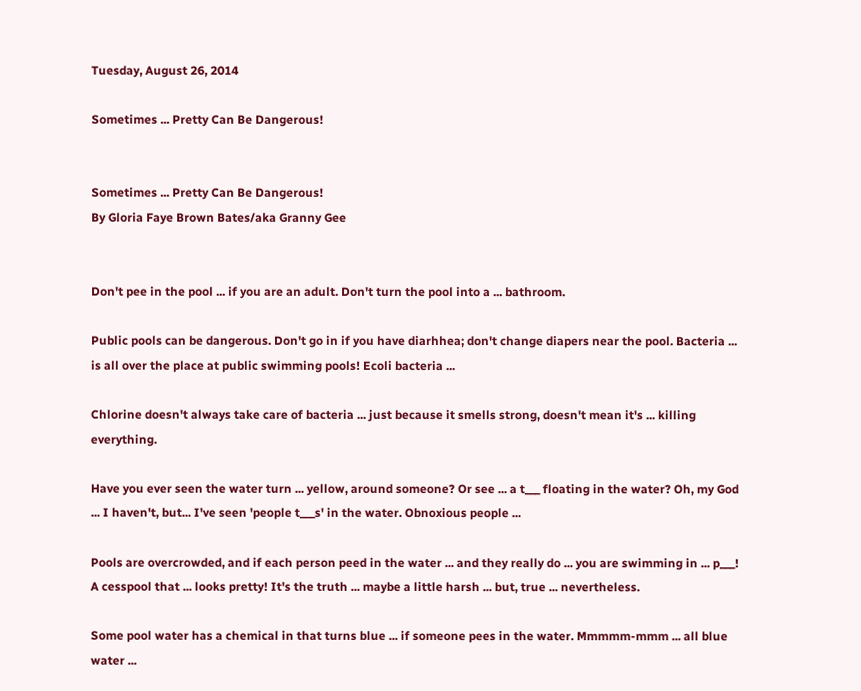Tuesday, August 26, 2014

Sometimes ... Pretty Can Be Dangerous!


Sometimes ... Pretty Can Be Dangerous!
By Gloria Faye Brown Bates/aka Granny Gee


Don't pee in the pool ... if you are an adult. Don't turn the pool into a ... bathroom.

Public pools can be dangerous. Don't go in if you have diarhhea; don't change diapers near the pool. Bacteria ... is all over the place at public swimming pools! Ecoli bacteria ...

Chlorine doesn't always take care of bacteria ... just because it smells strong, doesn't mean it's ... killing everything.

Have you ever seen the water turn ... yellow, around someone? Or see ... a t___ floating in the water? Oh, my God ... I haven't, but... I've seen 'people t___s' in the water. Obnoxious people ...

Pools are overcrowded, and if each person peed in the water ... and they really do ... you are swimming in ... p___! A cesspool that ... looks pretty! It's the truth ... maybe a little harsh ... but, true ... nevertheless.

Some pool water has a chemical in that turns blue ... if someone pees in the water. Mmmmm-mmm ... all blue water ...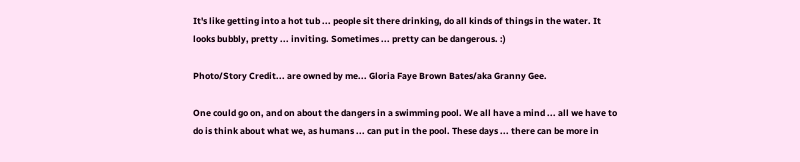It's like getting into a hot tub ... people sit there drinking, do all kinds of things in the water. It looks bubbly, pretty ... inviting. Sometimes ... pretty can be dangerous. :)

Photo/Story Credit... are owned by me... Gloria Faye Brown Bates/aka Granny Gee.

One could go on, and on about the dangers in a swimming pool. We all have a mind ... all we have to do is think about what we, as humans ... can put in the pool. These days ... there can be more in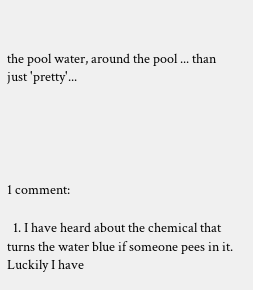the pool water, around the pool ... than just 'pretty'...





1 comment:

  1. I have heard about the chemical that turns the water blue if someone pees in it. Luckily I have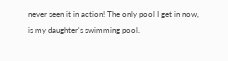never seen it in action! The only pool I get in now, is my daughter's swimming pool.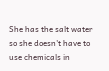She has the salt water so she doesn't have to use chemicals in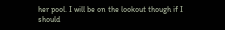her pool. I will be on the lookout though if I should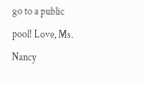go to a public pool! Love, Ms. Nancy